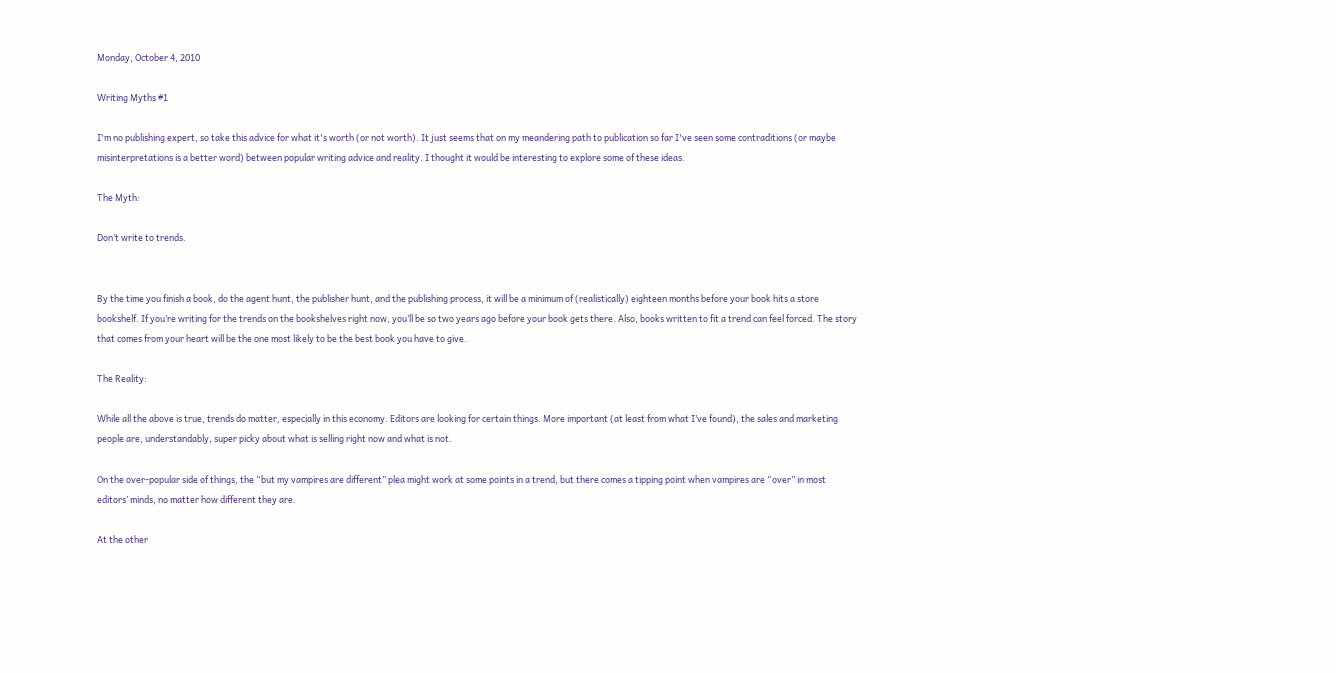Monday, October 4, 2010

Writing Myths #1

I'm no publishing expert, so take this advice for what it's worth (or not worth). It just seems that on my meandering path to publication so far I've seen some contraditions (or maybe misinterpretations is a better word) between popular writing advice and reality. I thought it would be interesting to explore some of these ideas.

The Myth:

Don’t write to trends.


By the time you finish a book, do the agent hunt, the publisher hunt, and the publishing process, it will be a minimum of (realistically) eighteen months before your book hits a store bookshelf. If you’re writing for the trends on the bookshelves right now, you’ll be so two years ago before your book gets there. Also, books written to fit a trend can feel forced. The story that comes from your heart will be the one most likely to be the best book you have to give.

The Reality:

While all the above is true, trends do matter, especially in this economy. Editors are looking for certain things. More important (at least from what I’ve found), the sales and marketing people are, understandably, super picky about what is selling right now and what is not.

On the over-popular side of things, the “but my vampires are different” plea might work at some points in a trend, but there comes a tipping point when vampires are “over” in most editors’ minds, no matter how different they are.

At the other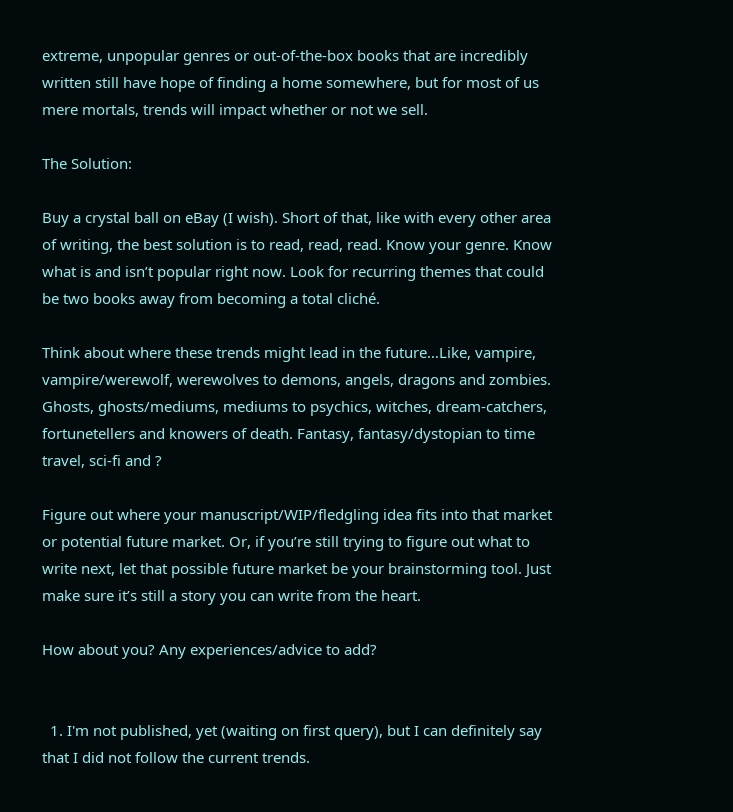extreme, unpopular genres or out-of-the-box books that are incredibly written still have hope of finding a home somewhere, but for most of us mere mortals, trends will impact whether or not we sell.

The Solution:

Buy a crystal ball on eBay (I wish). Short of that, like with every other area of writing, the best solution is to read, read, read. Know your genre. Know what is and isn’t popular right now. Look for recurring themes that could be two books away from becoming a total cliché.

Think about where these trends might lead in the future…Like, vampire, vampire/werewolf, werewolves to demons, angels, dragons and zombies. Ghosts, ghosts/mediums, mediums to psychics, witches, dream-catchers, fortunetellers and knowers of death. Fantasy, fantasy/dystopian to time travel, sci-fi and ?

Figure out where your manuscript/WIP/fledgling idea fits into that market or potential future market. Or, if you’re still trying to figure out what to write next, let that possible future market be your brainstorming tool. Just make sure it’s still a story you can write from the heart.

How about you? Any experiences/advice to add?


  1. I'm not published, yet (waiting on first query), but I can definitely say that I did not follow the current trends.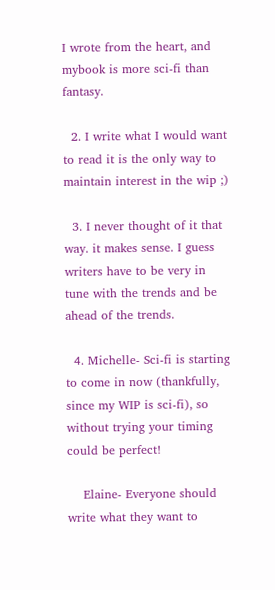I wrote from the heart, and mybook is more sci-fi than fantasy.

  2. I write what I would want to read it is the only way to maintain interest in the wip ;)

  3. I never thought of it that way. it makes sense. I guess writers have to be very in tune with the trends and be ahead of the trends.

  4. Michelle- Sci-fi is starting to come in now (thankfully, since my WIP is sci-fi), so without trying your timing could be perfect!

    Elaine- Everyone should write what they want to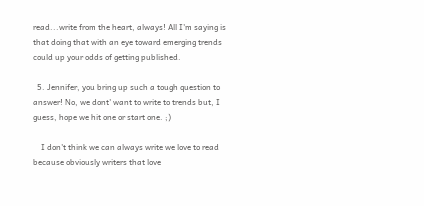read...write from the heart, always! All I'm saying is that doing that with an eye toward emerging trends could up your odds of getting published.

  5. Jennifer, you bring up such a tough question to answer! No, we dont' want to write to trends but, I guess, hope we hit one or start one. ;)

    I don't think we can always write we love to read because obviously writers that love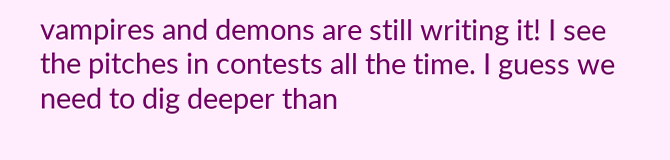vampires and demons are still writing it! I see the pitches in contests all the time. I guess we need to dig deeper than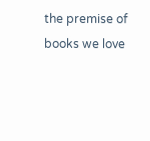the premise of books we love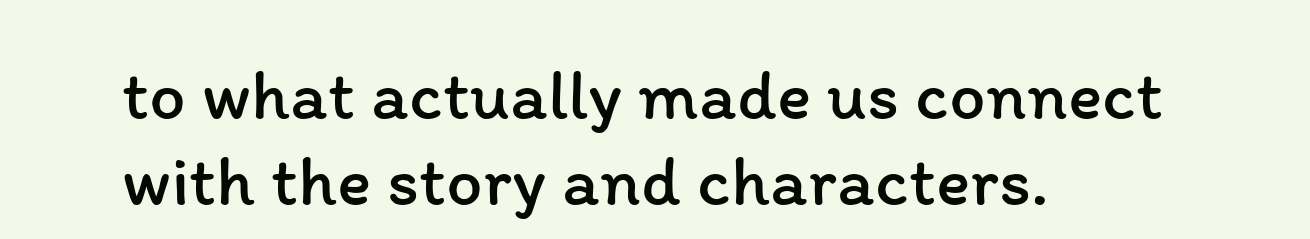to what actually made us connect with the story and characters.